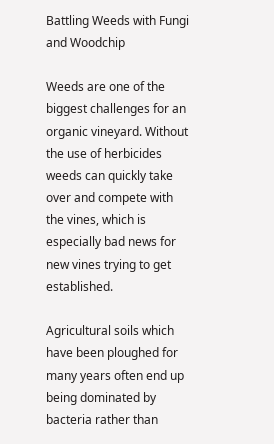Battling Weeds with Fungi and Woodchip

Weeds are one of the biggest challenges for an organic vineyard. Without the use of herbicides weeds can quickly take over and compete with the vines, which is especially bad news for new vines trying to get established.

Agricultural soils which have been ploughed for many years often end up being dominated by bacteria rather than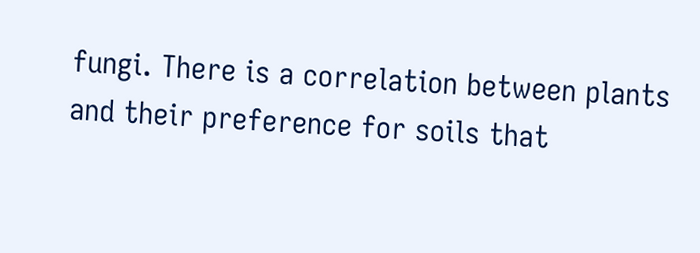fungi. There is a correlation between plants and their preference for soils that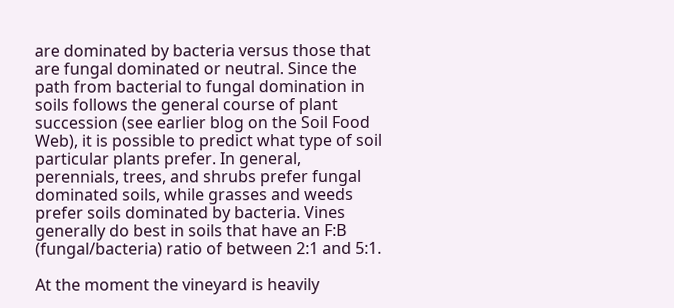are dominated by bacteria versus those that are fungal dominated or neutral. Since the path from bacterial to fungal domination in soils follows the general course of plant succession (see earlier blog on the Soil Food Web), it is possible to predict what type of soil particular plants prefer. In general, perennials, trees, and shrubs prefer fungal dominated soils, while grasses and weeds prefer soils dominated by bacteria. Vines generally do best in soils that have an F:B (fungal/bacteria) ratio of between 2:1 and 5:1.

At the moment the vineyard is heavily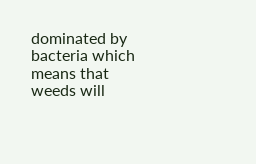dominated by bacteria which means that weeds will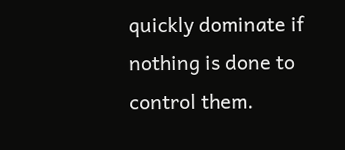quickly dominate if nothing is done to control them.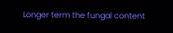Longer term the fungal content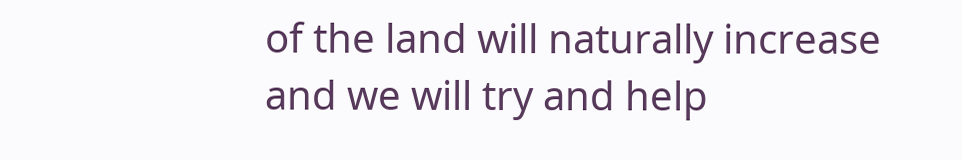of the land will naturally increase and we will try and help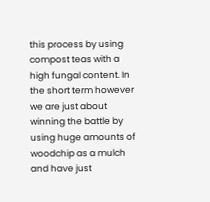this process by using compost teas with a high fungal content. In the short term however we are just about winning the battle by using huge amounts of woodchip as a mulch and have just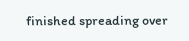finished spreading over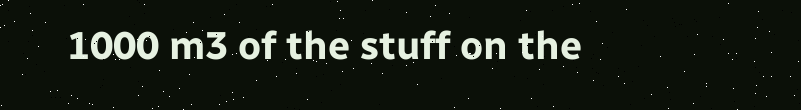1000 m3 of the stuff on the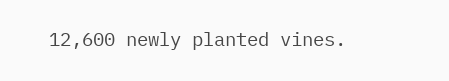12,600 newly planted vines.